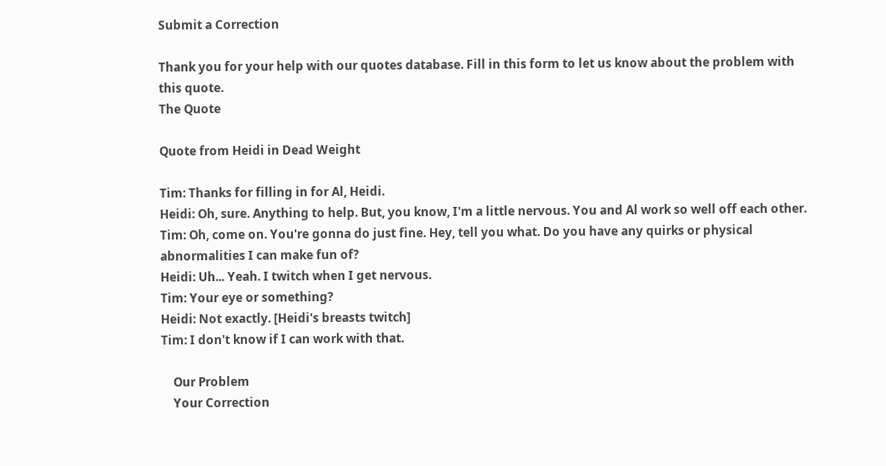Submit a Correction

Thank you for your help with our quotes database. Fill in this form to let us know about the problem with this quote.
The Quote

Quote from Heidi in Dead Weight

Tim: Thanks for filling in for Al, Heidi.
Heidi: Oh, sure. Anything to help. But, you know, I'm a little nervous. You and Al work so well off each other.
Tim: Oh, come on. You're gonna do just fine. Hey, tell you what. Do you have any quirks or physical abnormalities I can make fun of?
Heidi: Uh... Yeah. I twitch when I get nervous.
Tim: Your eye or something?
Heidi: Not exactly. [Heidi's breasts twitch]
Tim: I don't know if I can work with that.

    Our Problem
    Your Correction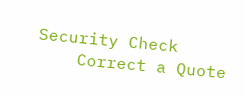Security Check
    Correct a Quote